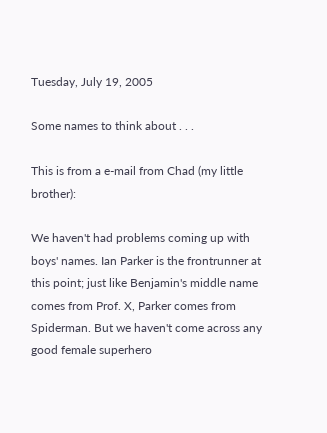Tuesday, July 19, 2005

Some names to think about . . .

This is from a e-mail from Chad (my little brother):

We haven't had problems coming up with boys' names. Ian Parker is the frontrunner at this point; just like Benjamin's middle name comes from Prof. X, Parker comes from Spiderman. But we haven't come across any good female superhero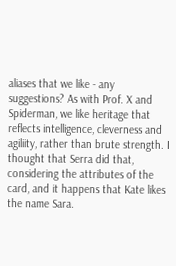aliases that we like - any suggestions? As with Prof. X and Spiderman, we like heritage that reflects intelligence, cleverness and agiliity, rather than brute strength. I thought that Serra did that, considering the attributes of the card, and it happens that Kate likes the name Sara.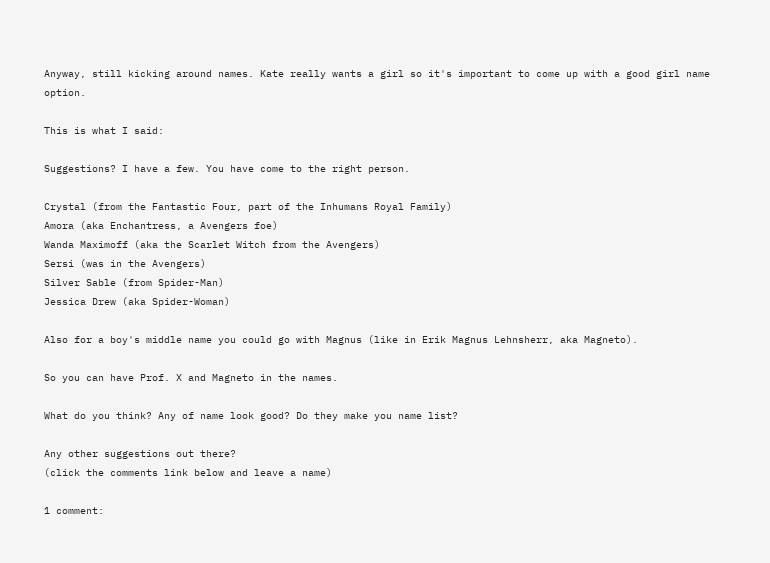Anyway, still kicking around names. Kate really wants a girl so it's important to come up with a good girl name option.

This is what I said:

Suggestions? I have a few. You have come to the right person.

Crystal (from the Fantastic Four, part of the Inhumans Royal Family)
Amora (aka Enchantress, a Avengers foe)
Wanda Maximoff (aka the Scarlet Witch from the Avengers)
Sersi (was in the Avengers)
Silver Sable (from Spider-Man)
Jessica Drew (aka Spider-Woman)

Also for a boy's middle name you could go with Magnus (like in Erik Magnus Lehnsherr, aka Magneto).

So you can have Prof. X and Magneto in the names.

What do you think? Any of name look good? Do they make you name list?

Any other suggestions out there?
(click the comments link below and leave a name)

1 comment: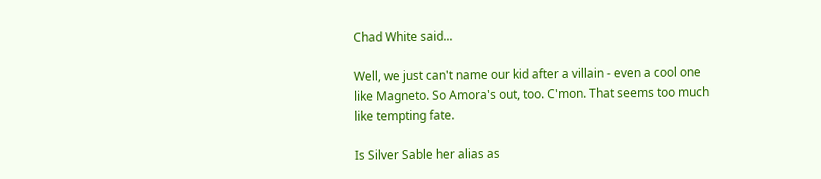Chad White said...

Well, we just can't name our kid after a villain - even a cool one like Magneto. So Amora's out, too. C'mon. That seems too much like tempting fate.

Is Silver Sable her alias as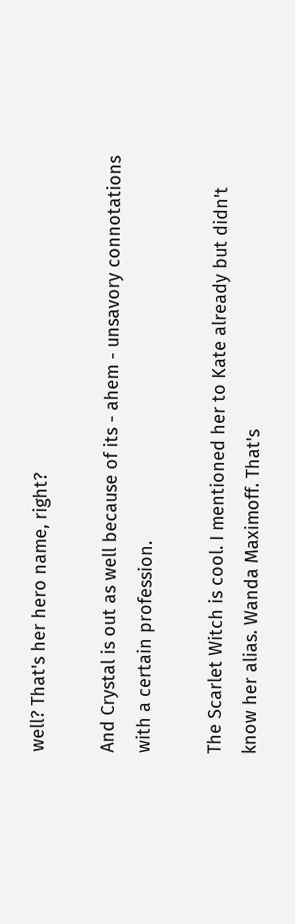well? That's her hero name, right?

And Crystal is out as well because of its - ahem - unsavory connotations with a certain profession.

The Scarlet Witch is cool. I mentioned her to Kate already but didn't know her alias. Wanda Maximoff. That's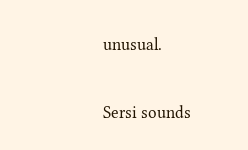unusual.

Sersi sounds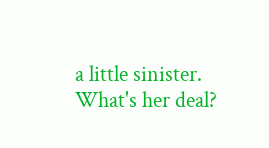a little sinister. What's her deal?